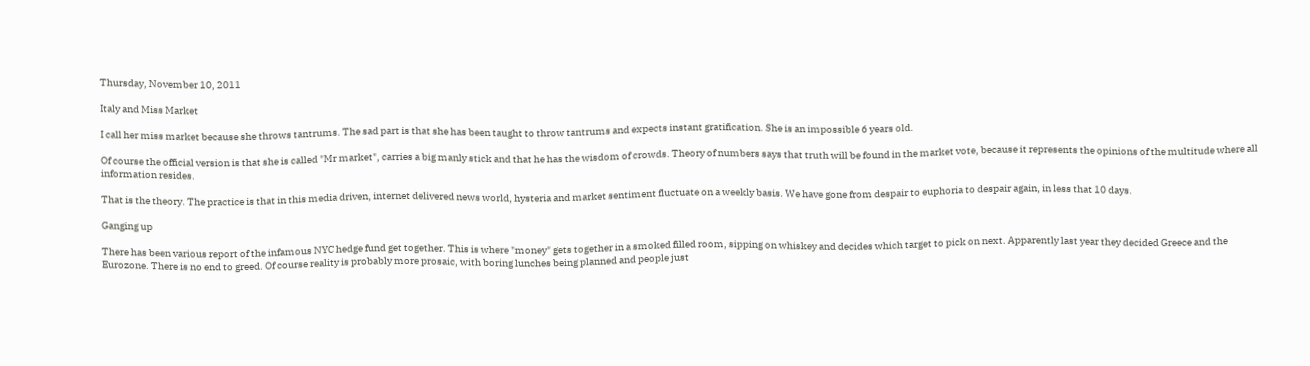Thursday, November 10, 2011

Italy and Miss Market

I call her miss market because she throws tantrums. The sad part is that she has been taught to throw tantrums and expects instant gratification. She is an impossible 6 years old.

Of course the official version is that she is called "Mr market", carries a big manly stick and that he has the wisdom of crowds. Theory of numbers says that truth will be found in the market vote, because it represents the opinions of the multitude where all information resides.

That is the theory. The practice is that in this media driven, internet delivered news world, hysteria and market sentiment fluctuate on a weekly basis. We have gone from despair to euphoria to despair again, in less that 10 days.

Ganging up

There has been various report of the infamous NYC hedge fund get together. This is where "money" gets together in a smoked filled room, sipping on whiskey and decides which target to pick on next. Apparently last year they decided Greece and the Eurozone. There is no end to greed. Of course reality is probably more prosaic, with boring lunches being planned and people just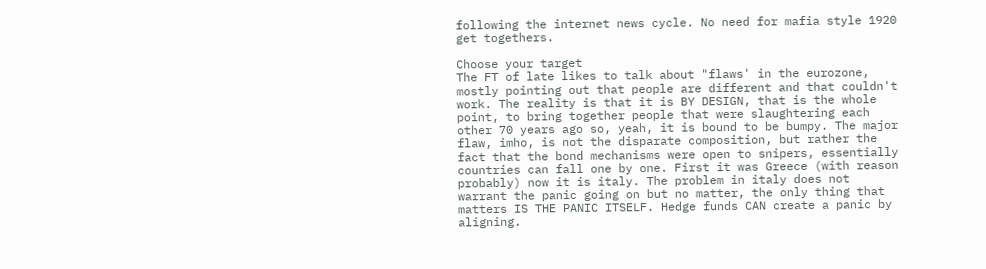following the internet news cycle. No need for mafia style 1920 get togethers.

Choose your target
The FT of late likes to talk about "flaws' in the eurozone, mostly pointing out that people are different and that couldn't work. The reality is that it is BY DESIGN, that is the whole point, to bring together people that were slaughtering each other 70 years ago so, yeah, it is bound to be bumpy. The major flaw, imho, is not the disparate composition, but rather the fact that the bond mechanisms were open to snipers, essentially countries can fall one by one. First it was Greece (with reason probably) now it is italy. The problem in italy does not warrant the panic going on but no matter, the only thing that matters IS THE PANIC ITSELF. Hedge funds CAN create a panic by aligning.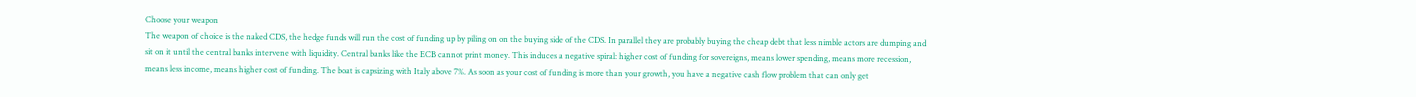Choose your weapon
The weapon of choice is the naked CDS, the hedge funds will run the cost of funding up by piling on on the buying side of the CDS. In parallel they are probably buying the cheap debt that less nimble actors are dumping and sit on it until the central banks intervene with liquidity. Central banks like the ECB cannot print money. This induces a negative spiral: higher cost of funding for sovereigns, means lower spending, means more recession, means less income, means higher cost of funding. The boat is capsizing with Italy above 7%. As soon as your cost of funding is more than your growth, you have a negative cash flow problem that can only get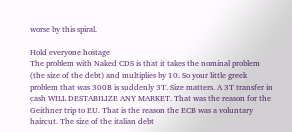worse by this spiral.

Hold everyone hostage
The problem with Naked CDS is that it takes the nominal problem (the size of the debt) and multiplies by 10. So your little greek problem that was 300B is suddenly 3T. Size matters. A 3T transfer in cash WILL DESTABILIZE ANY MARKET. That was the reason for the Geithner trip to EU. That is the reason the ECB was a voluntary haircut. The size of the italian debt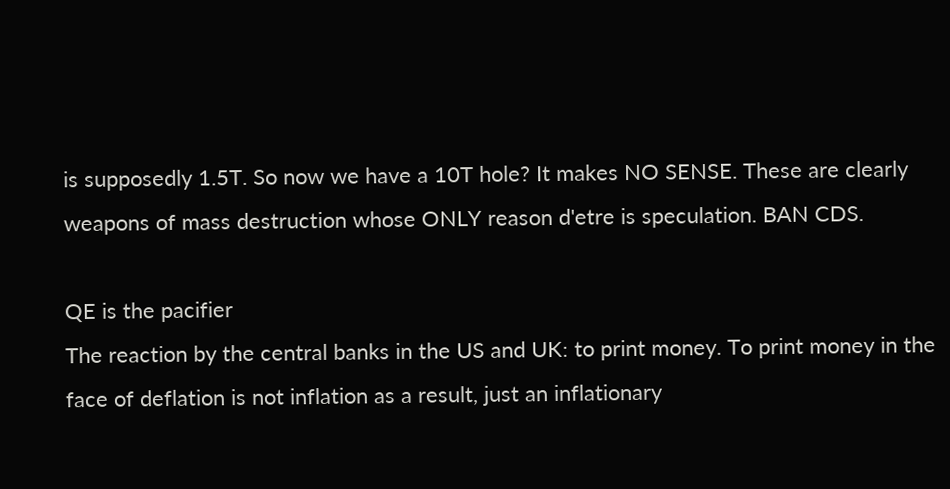is supposedly 1.5T. So now we have a 10T hole? It makes NO SENSE. These are clearly weapons of mass destruction whose ONLY reason d'etre is speculation. BAN CDS.

QE is the pacifier
The reaction by the central banks in the US and UK: to print money. To print money in the face of deflation is not inflation as a result, just an inflationary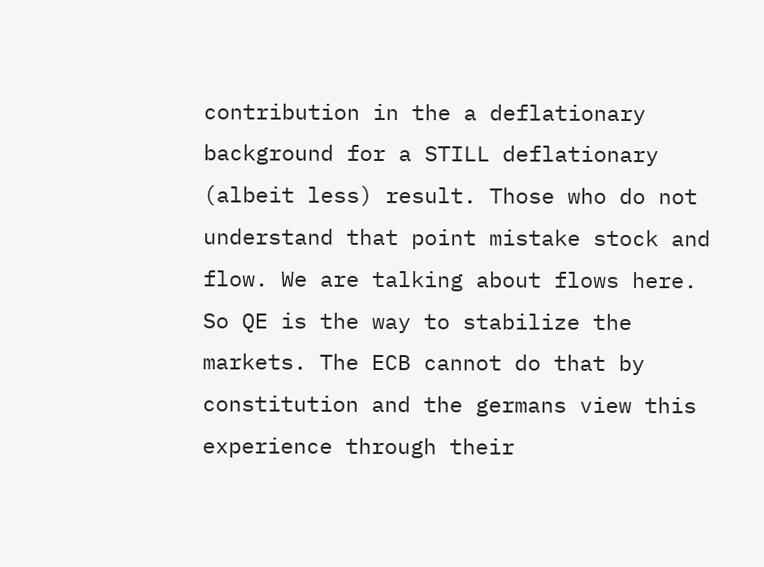contribution in the a deflationary background for a STILL deflationary (albeit less) result. Those who do not understand that point mistake stock and flow. We are talking about flows here. So QE is the way to stabilize the markets. The ECB cannot do that by constitution and the germans view this experience through their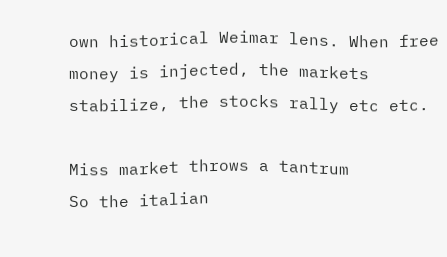own historical Weimar lens. When free money is injected, the markets stabilize, the stocks rally etc etc.

Miss market throws a tantrum
So the italian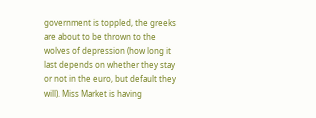government is toppled, the greeks are about to be thrown to the wolves of depression (how long it last depends on whether they stay or not in the euro, but default they will). Miss Market is having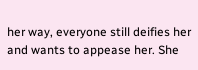her way, everyone still deifies her and wants to appease her. She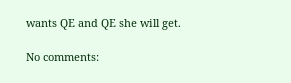wants QE and QE she will get.

No comments: